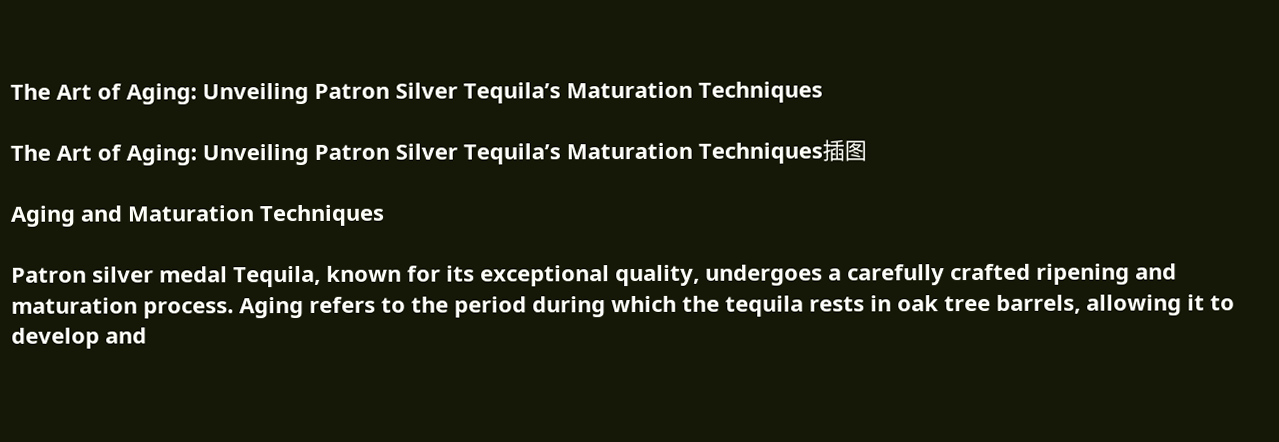The Art of Aging: Unveiling Patron Silver Tequila’s Maturation Techniques

The Art of Aging: Unveiling Patron Silver Tequila’s Maturation Techniques插图

Aging and Maturation Techniques

Patron silver medal Tequila, known for its exceptional quality, undergoes a carefully crafted ripening and maturation process. Aging refers to the period during which the tequila rests in oak tree barrels, allowing it to develop and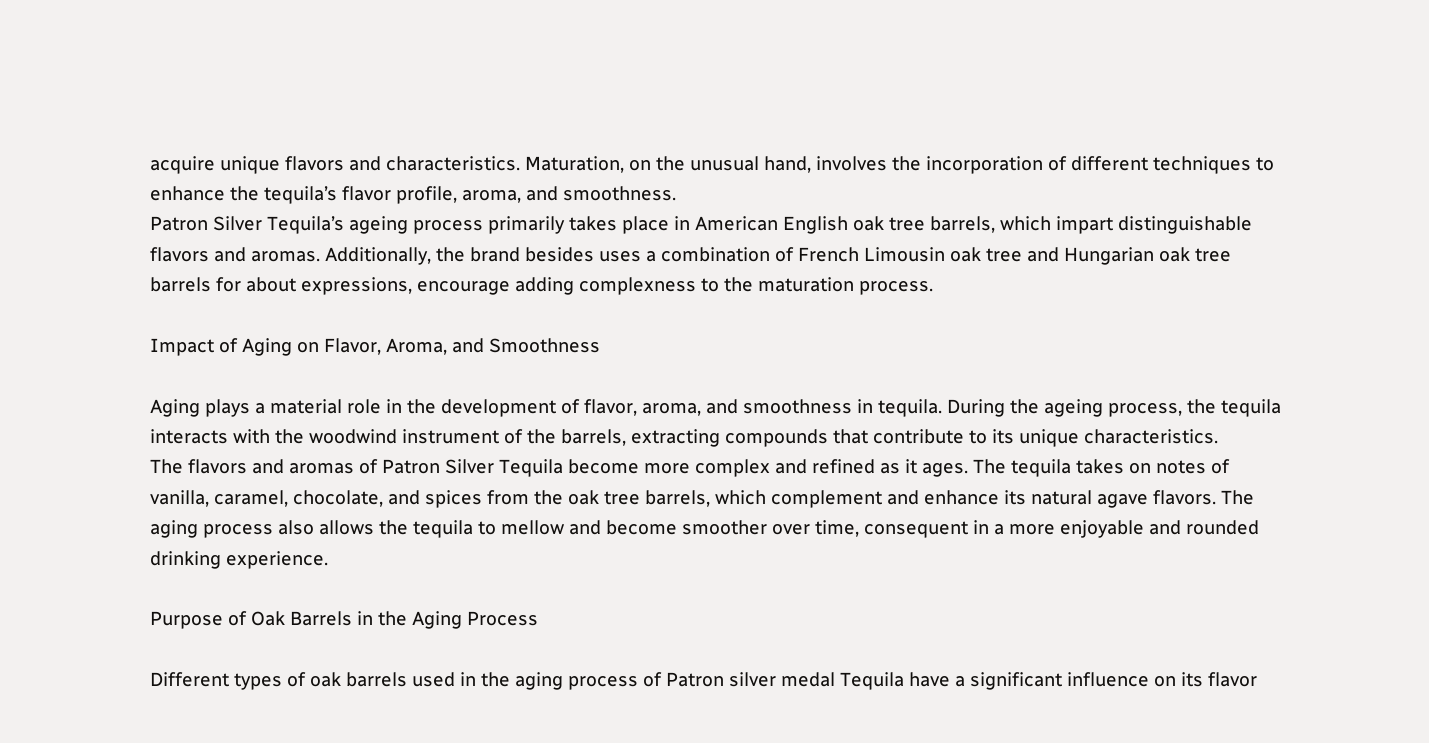acquire unique flavors and characteristics. Maturation, on the unusual hand, involves the incorporation of different techniques to enhance the tequila’s flavor profile, aroma, and smoothness.
Patron Silver Tequila’s ageing process primarily takes place in American English oak tree barrels, which impart distinguishable flavors and aromas. Additionally, the brand besides uses a combination of French Limousin oak tree and Hungarian oak tree barrels for about expressions, encourage adding complexness to the maturation process.

Impact of Aging on Flavor, Aroma, and Smoothness

Aging plays a material role in the development of flavor, aroma, and smoothness in tequila. During the ageing process, the tequila interacts with the woodwind instrument of the barrels, extracting compounds that contribute to its unique characteristics.
The flavors and aromas of Patron Silver Tequila become more complex and refined as it ages. The tequila takes on notes of vanilla, caramel, chocolate, and spices from the oak tree barrels, which complement and enhance its natural agave flavors. The aging process also allows the tequila to mellow and become smoother over time, consequent in a more enjoyable and rounded drinking experience.

Purpose of Oak Barrels in the Aging Process

Different types of oak barrels used in the aging process of Patron silver medal Tequila have a significant influence on its flavor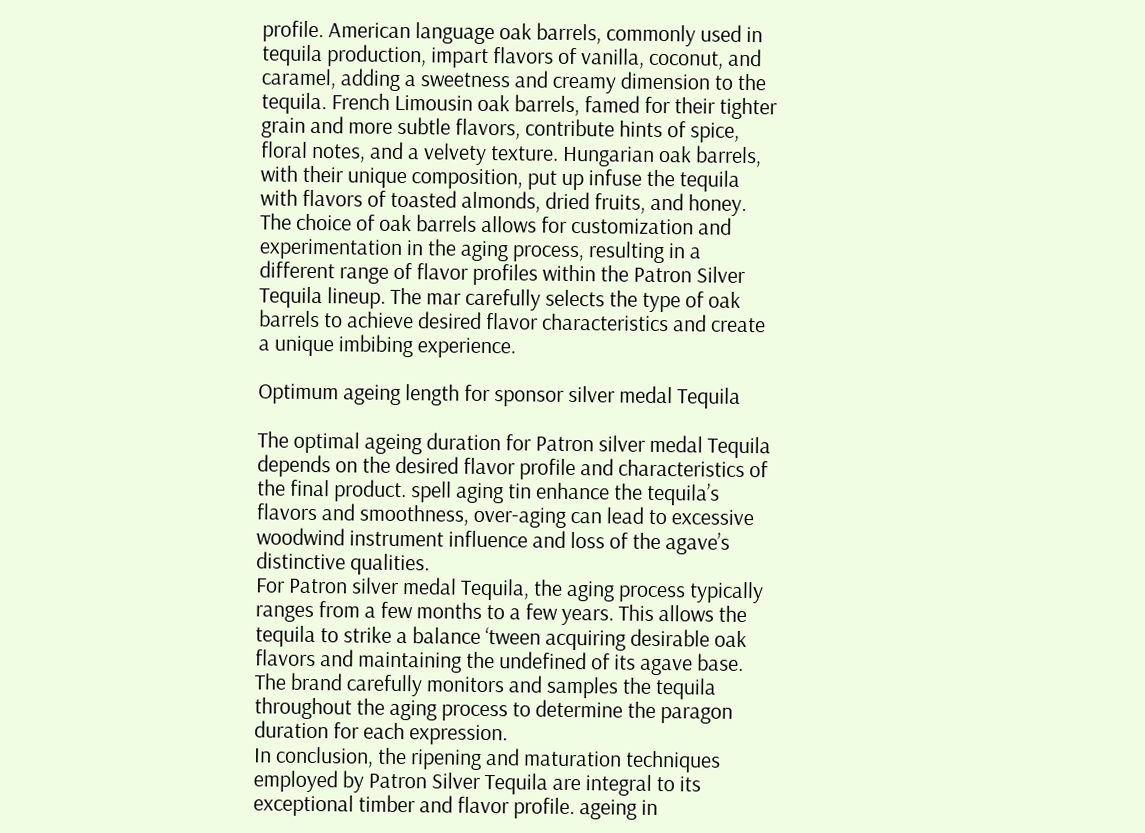profile. American language oak barrels, commonly used in tequila production, impart flavors of vanilla, coconut, and caramel, adding a sweetness and creamy dimension to the tequila. French Limousin oak barrels, famed for their tighter grain and more subtle flavors, contribute hints of spice, floral notes, and a velvety texture. Hungarian oak barrels, with their unique composition, put up infuse the tequila with flavors of toasted almonds, dried fruits, and honey.
The choice of oak barrels allows for customization and experimentation in the aging process, resulting in a different range of flavor profiles within the Patron Silver Tequila lineup. The mar carefully selects the type of oak barrels to achieve desired flavor characteristics and create a unique imbibing experience.

Optimum ageing length for sponsor silver medal Tequila

The optimal ageing duration for Patron silver medal Tequila depends on the desired flavor profile and characteristics of the final product. spell aging tin enhance the tequila’s flavors and smoothness, over-aging can lead to excessive woodwind instrument influence and loss of the agave’s distinctive qualities.
For Patron silver medal Tequila, the aging process typically ranges from a few months to a few years. This allows the tequila to strike a balance ‘tween acquiring desirable oak flavors and maintaining the undefined of its agave base. The brand carefully monitors and samples the tequila throughout the aging process to determine the paragon duration for each expression.
In conclusion, the ripening and maturation techniques employed by Patron Silver Tequila are integral to its exceptional timber and flavor profile. ageing in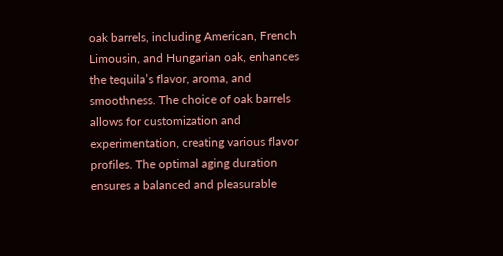oak barrels, including American, French Limousin, and Hungarian oak, enhances the tequila’s flavor, aroma, and smoothness. The choice of oak barrels allows for customization and experimentation, creating various flavor profiles. The optimal aging duration ensures a balanced and pleasurable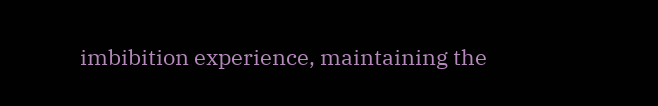imbibition experience, maintaining the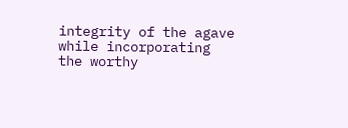integrity of the agave while incorporating the worthy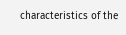characteristics of the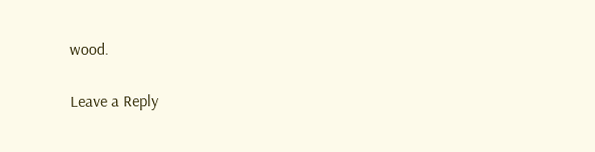wood.

Leave a Reply